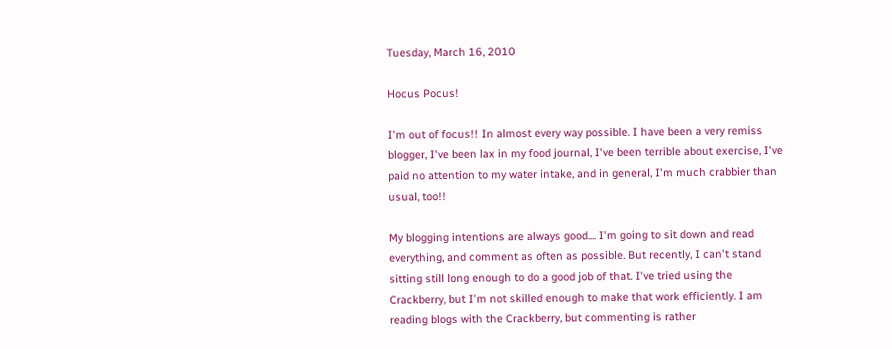Tuesday, March 16, 2010

Hocus Pocus!

I'm out of focus!! In almost every way possible. I have been a very remiss blogger, I've been lax in my food journal, I've been terrible about exercise, I've paid no attention to my water intake, and in general, I'm much crabbier than usual, too!!

My blogging intentions are always good.... I'm going to sit down and read everything, and comment as often as possible. But recently, I can't stand sitting still long enough to do a good job of that. I've tried using the Crackberry, but I'm not skilled enough to make that work efficiently. I am reading blogs with the Crackberry, but commenting is rather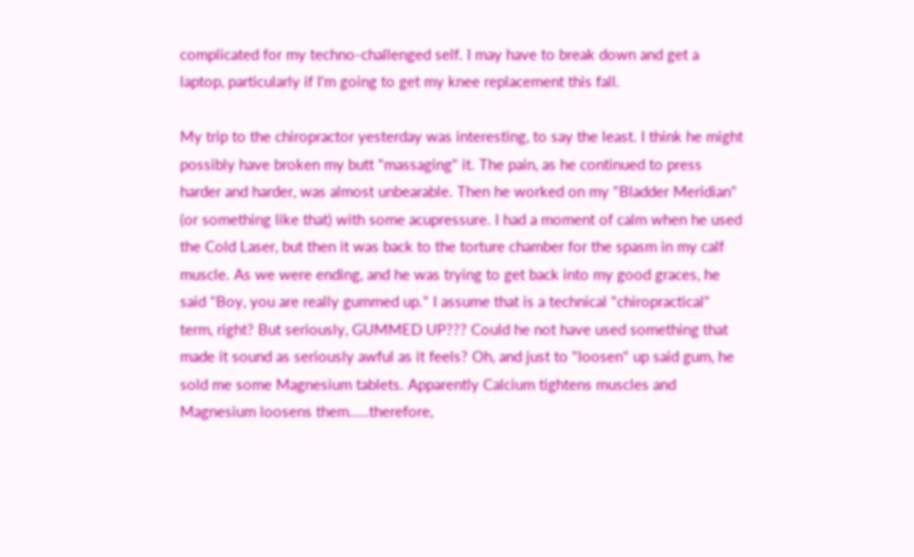complicated for my techno-challenged self. I may have to break down and get a laptop, particularly if I'm going to get my knee replacement this fall.

My trip to the chiropractor yesterday was interesting, to say the least. I think he might possibly have broken my butt "massaging" it. The pain, as he continued to press harder and harder, was almost unbearable. Then he worked on my "Bladder Meridian" (or something like that) with some acupressure. I had a moment of calm when he used the Cold Laser, but then it was back to the torture chamber for the spasm in my calf muscle. As we were ending, and he was trying to get back into my good graces, he said "Boy, you are really gummed up." I assume that is a technical "chiropractical" term, right? But seriously, GUMMED UP??? Could he not have used something that made it sound as seriously awful as it feels? Oh, and just to "loosen" up said gum, he sold me some Magnesium tablets. Apparently Calcium tightens muscles and Magnesium loosens them.....therefore,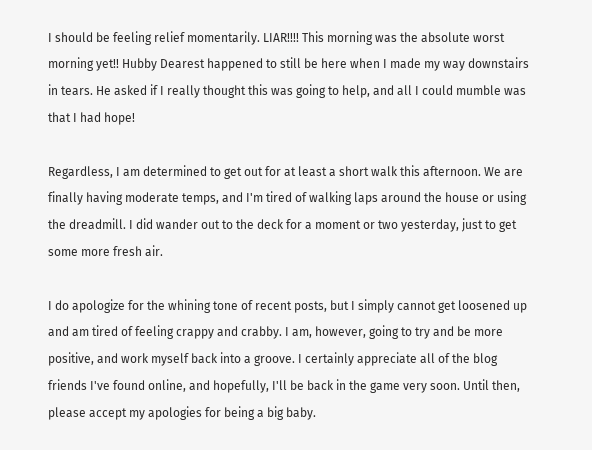I should be feeling relief momentarily. LIAR!!!! This morning was the absolute worst morning yet!! Hubby Dearest happened to still be here when I made my way downstairs in tears. He asked if I really thought this was going to help, and all I could mumble was that I had hope!

Regardless, I am determined to get out for at least a short walk this afternoon. We are finally having moderate temps, and I'm tired of walking laps around the house or using the dreadmill. I did wander out to the deck for a moment or two yesterday, just to get some more fresh air.

I do apologize for the whining tone of recent posts, but I simply cannot get loosened up and am tired of feeling crappy and crabby. I am, however, going to try and be more positive, and work myself back into a groove. I certainly appreciate all of the blog friends I've found online, and hopefully, I'll be back in the game very soon. Until then, please accept my apologies for being a big baby.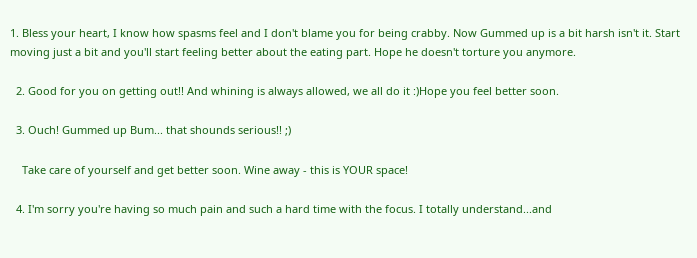1. Bless your heart, I know how spasms feel and I don't blame you for being crabby. Now Gummed up is a bit harsh isn't it. Start moving just a bit and you'll start feeling better about the eating part. Hope he doesn't torture you anymore.

  2. Good for you on getting out!! And whining is always allowed, we all do it :)Hope you feel better soon.

  3. Ouch! Gummed up Bum... that shounds serious!! ;)

    Take care of yourself and get better soon. Wine away - this is YOUR space!

  4. I'm sorry you're having so much pain and such a hard time with the focus. I totally understand...and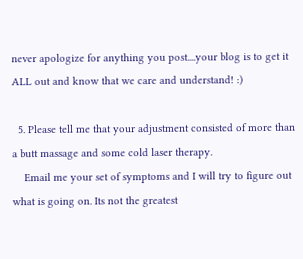never apologize for anything you post....your blog is to get it ALL out and know that we care and understand! :)

  5. Please tell me that your adjustment consisted of more than a butt massage and some cold laser therapy.
    Email me your set of symptoms and I will try to figure out what is going on. Its not the greatest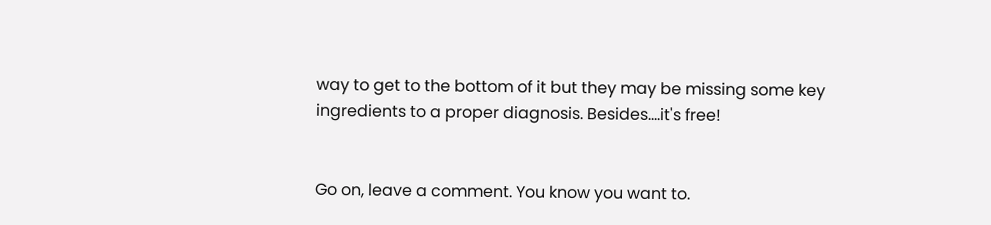way to get to the bottom of it but they may be missing some key ingredients to a proper diagnosis. Besides....it's free!


Go on, leave a comment. You know you want to.